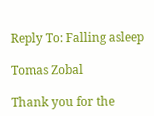Reply To: Falling asleep

Tomas Zobal

Thank you for the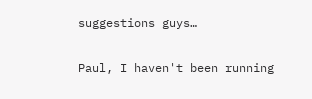suggestions guys…

Paul, I haven't been running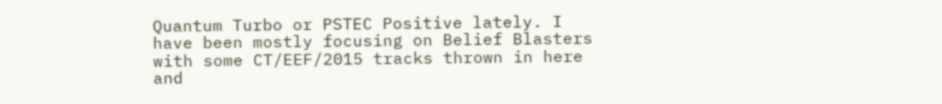Quantum Turbo or PSTEC Positive lately. I have been mostly focusing on Belief Blasters with some CT/EEF/2015 tracks thrown in here and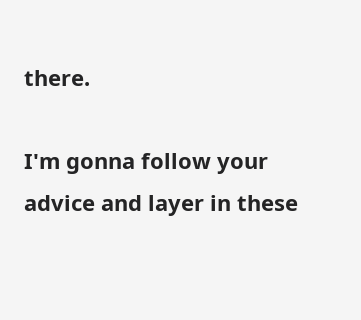there.

I'm gonna follow your advice and layer in these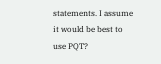statements. I assume it would be best to use PQT?